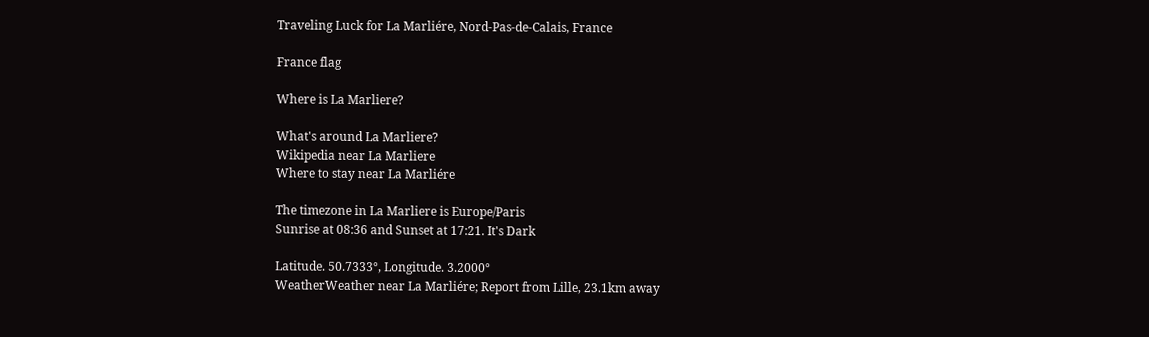Traveling Luck for La Marliére, Nord-Pas-de-Calais, France

France flag

Where is La Marliere?

What's around La Marliere?
Wikipedia near La Marliere
Where to stay near La Marliére

The timezone in La Marliere is Europe/Paris
Sunrise at 08:36 and Sunset at 17:21. It's Dark

Latitude. 50.7333°, Longitude. 3.2000°
WeatherWeather near La Marliére; Report from Lille, 23.1km away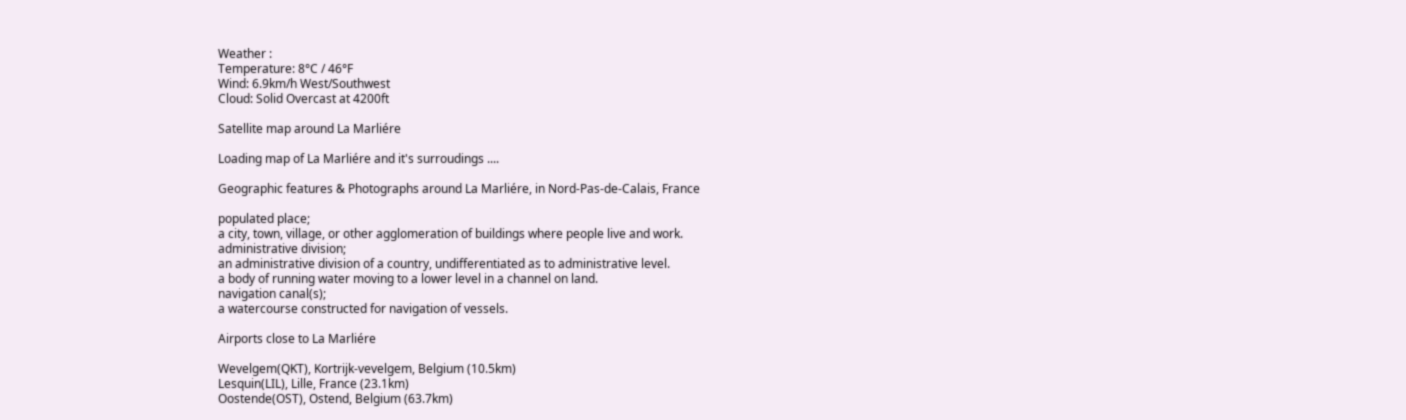Weather :
Temperature: 8°C / 46°F
Wind: 6.9km/h West/Southwest
Cloud: Solid Overcast at 4200ft

Satellite map around La Marliére

Loading map of La Marliére and it's surroudings ....

Geographic features & Photographs around La Marliére, in Nord-Pas-de-Calais, France

populated place;
a city, town, village, or other agglomeration of buildings where people live and work.
administrative division;
an administrative division of a country, undifferentiated as to administrative level.
a body of running water moving to a lower level in a channel on land.
navigation canal(s);
a watercourse constructed for navigation of vessels.

Airports close to La Marliére

Wevelgem(QKT), Kortrijk-vevelgem, Belgium (10.5km)
Lesquin(LIL), Lille, France (23.1km)
Oostende(OST), Ostend, Belgium (63.7km)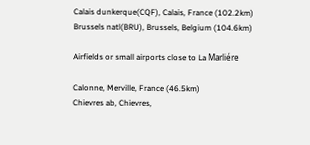Calais dunkerque(CQF), Calais, France (102.2km)
Brussels natl(BRU), Brussels, Belgium (104.6km)

Airfields or small airports close to La Marliére

Calonne, Merville, France (46.5km)
Chievres ab, Chievres,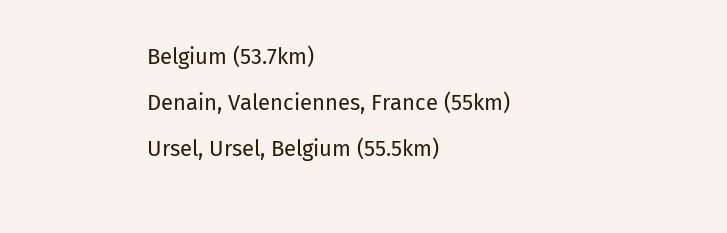Belgium (53.7km)
Denain, Valenciennes, France (55km)
Ursel, Ursel, Belgium (55.5km)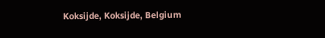Koksijde, Koksijde, Belgium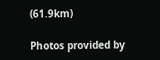(61.9km)

Photos provided by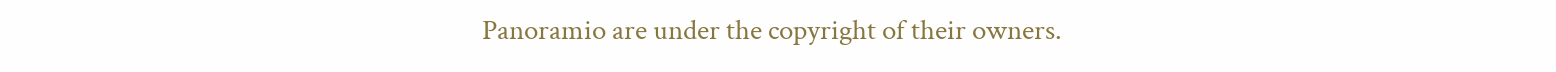Panoramio are under the copyright of their owners.